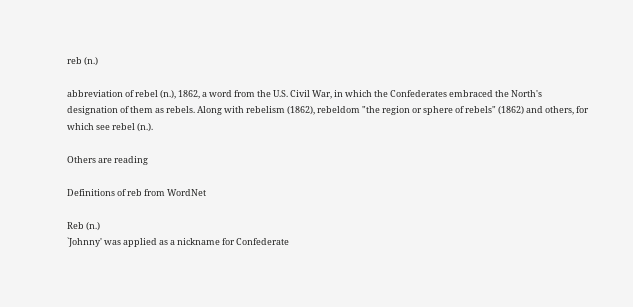reb (n.)

abbreviation of rebel (n.), 1862, a word from the U.S. Civil War, in which the Confederates embraced the North's designation of them as rebels. Along with rebelism (1862), rebeldom "the region or sphere of rebels" (1862) and others, for which see rebel (n.).

Others are reading

Definitions of reb from WordNet

Reb (n.)
`Johnny' was applied as a nickname for Confederate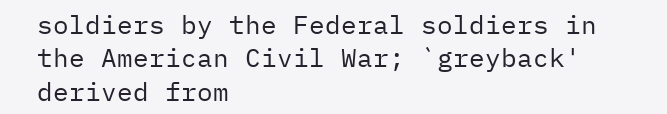soldiers by the Federal soldiers in the American Civil War; `greyback' derived from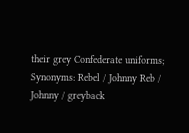their grey Confederate uniforms;
Synonyms: Rebel / Johnny Reb / Johnny / greyback